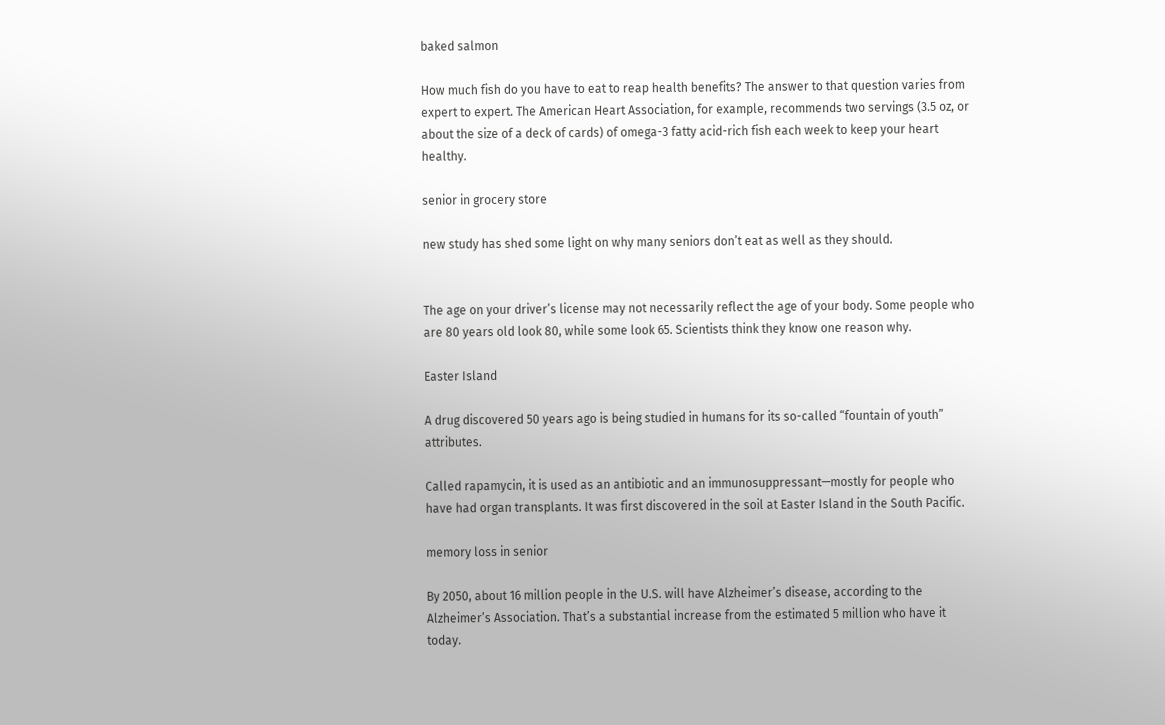baked salmon

How much fish do you have to eat to reap health benefits? The answer to that question varies from expert to expert. The American Heart Association, for example, recommends two servings (3.5 oz, or about the size of a deck of cards) of omega-3 fatty acid-rich fish each week to keep your heart healthy.

senior in grocery store

new study has shed some light on why many seniors don’t eat as well as they should.


The age on your driver’s license may not necessarily reflect the age of your body. Some people who are 80 years old look 80, while some look 65. Scientists think they know one reason why.

Easter Island

A drug discovered 50 years ago is being studied in humans for its so-called “fountain of youth” attributes.

Called rapamycin, it is used as an antibiotic and an immunosuppressant—mostly for people who have had organ transplants. It was first discovered in the soil at Easter Island in the South Pacific.

memory loss in senior

By 2050, about 16 million people in the U.S. will have Alzheimer’s disease, according to the Alzheimer’s Association. That’s a substantial increase from the estimated 5 million who have it today.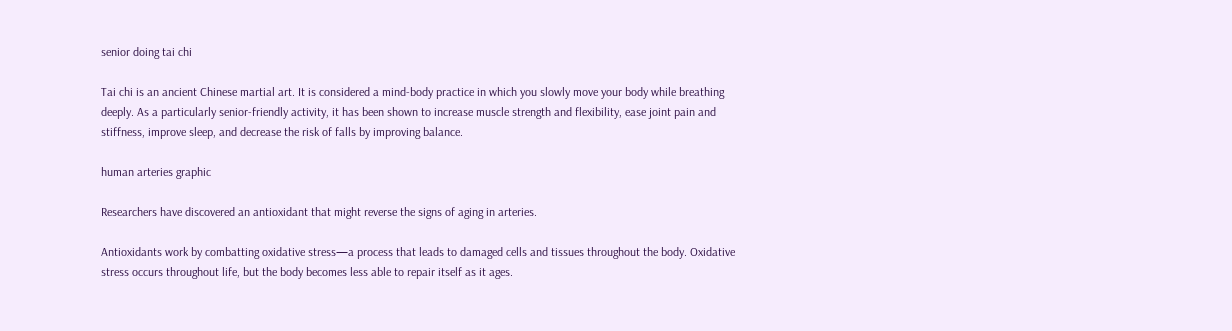senior doing tai chi

Tai chi is an ancient Chinese martial art. It is considered a mind-body practice in which you slowly move your body while breathing deeply. As a particularly senior-friendly activity, it has been shown to increase muscle strength and flexibility, ease joint pain and stiffness, improve sleep, and decrease the risk of falls by improving balance.

human arteries graphic

Researchers have discovered an antioxidant that might reverse the signs of aging in arteries.

Antioxidants work by combatting oxidative stress—a process that leads to damaged cells and tissues throughout the body. Oxidative stress occurs throughout life, but the body becomes less able to repair itself as it ages.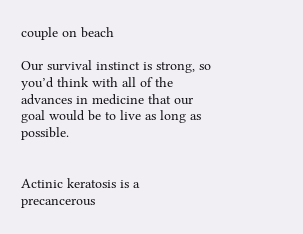couple on beach

Our survival instinct is strong, so you’d think with all of the advances in medicine that our goal would be to live as long as possible.


Actinic keratosis is a precancerous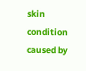skin condition caused by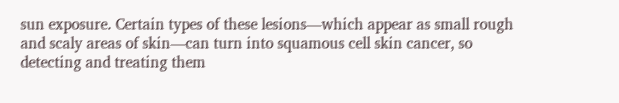sun exposure. Certain types of these lesions—which appear as small rough and scaly areas of skin—can turn into squamous cell skin cancer, so detecting and treating them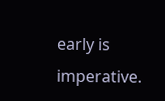early is imperative.